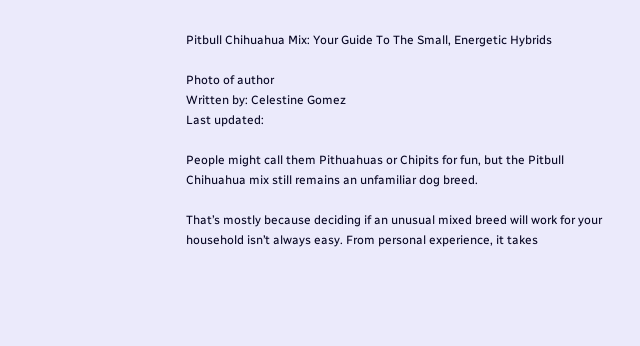Pitbull Chihuahua Mix: Your Guide To The Small, Energetic Hybrids

Photo of author
Written by: Celestine Gomez
Last updated:

People might call them Pithuahuas or Chipits for fun, but the Pitbull Chihuahua mix still remains an unfamiliar dog breed.

That’s mostly because deciding if an unusual mixed breed will work for your household isn’t always easy. From personal experience, it takes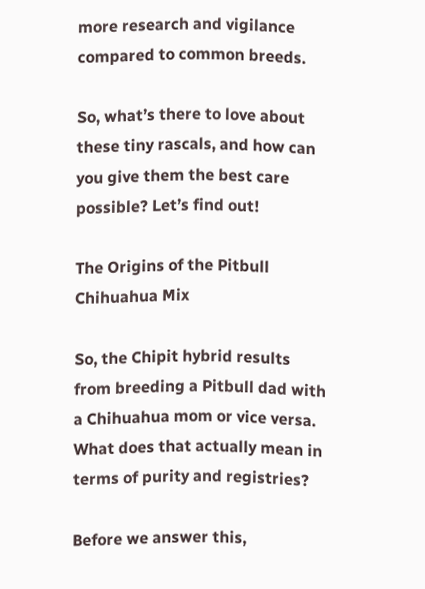more research and vigilance compared to common breeds.

So, what’s there to love about these tiny rascals, and how can you give them the best care possible? Let’s find out!

The Origins of the Pitbull Chihuahua Mix

So, the Chipit hybrid results from breeding a Pitbull dad with a Chihuahua mom or vice versa. What does that actually mean in terms of purity and registries?

Before we answer this,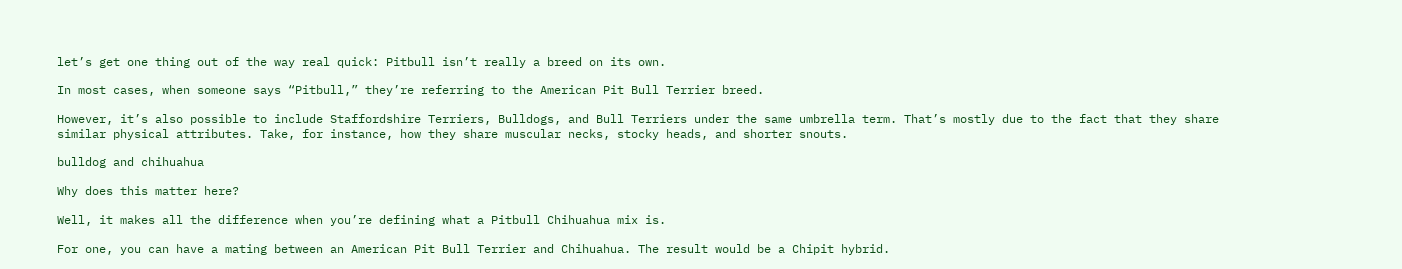let’s get one thing out of the way real quick: Pitbull isn’t really a breed on its own.

In most cases, when someone says “Pitbull,” they’re referring to the American Pit Bull Terrier breed.

However, it’s also possible to include Staffordshire Terriers, Bulldogs, and Bull Terriers under the same umbrella term. That’s mostly due to the fact that they share similar physical attributes. Take, for instance, how they share muscular necks, stocky heads, and shorter snouts.

bulldog and chihuahua

Why does this matter here?

Well, it makes all the difference when you’re defining what a Pitbull Chihuahua mix is.

For one, you can have a mating between an American Pit Bull Terrier and Chihuahua. The result would be a Chipit hybrid.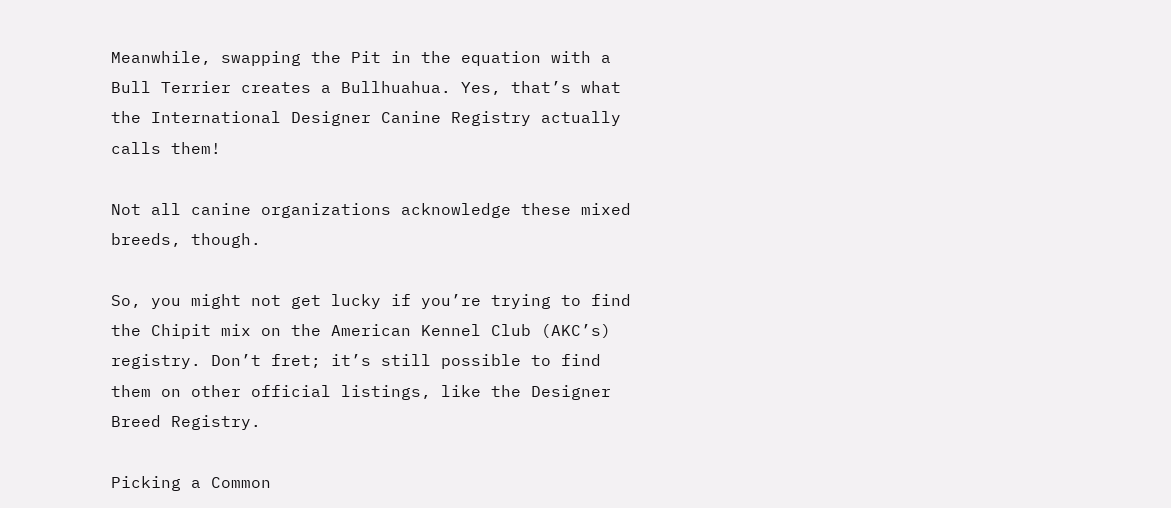Meanwhile, swapping the Pit in the equation with a Bull Terrier creates a Bullhuahua. Yes, that’s what the International Designer Canine Registry actually calls them!

Not all canine organizations acknowledge these mixed breeds, though.

So, you might not get lucky if you’re trying to find the Chipit mix on the American Kennel Club (AKC’s) registry. Don’t fret; it’s still possible to find them on other official listings, like the Designer Breed Registry.

Picking a Common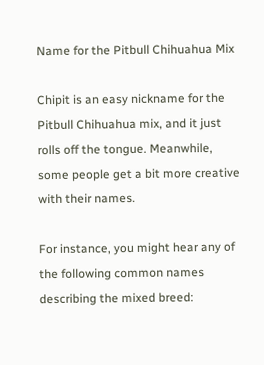Name for the Pitbull Chihuahua Mix

Chipit is an easy nickname for the Pitbull Chihuahua mix, and it just rolls off the tongue. Meanwhile, some people get a bit more creative with their names.

For instance, you might hear any of the following common names describing the mixed breed: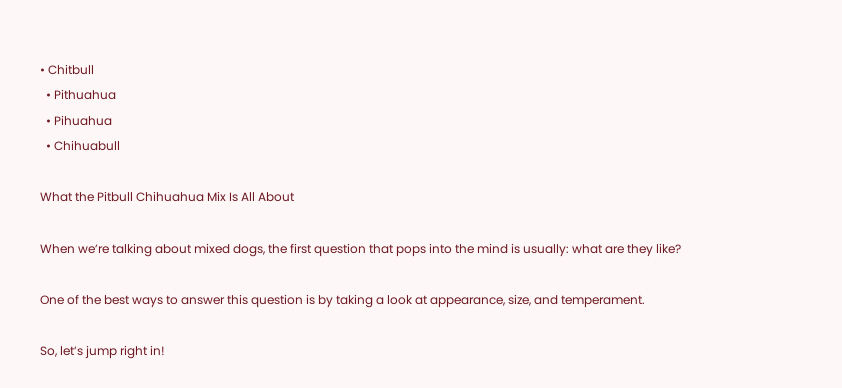• Chitbull
  • Pithuahua
  • Pihuahua
  • Chihuabull

What the Pitbull Chihuahua Mix Is All About

When we’re talking about mixed dogs, the first question that pops into the mind is usually: what are they like?

One of the best ways to answer this question is by taking a look at appearance, size, and temperament.

So, let’s jump right in!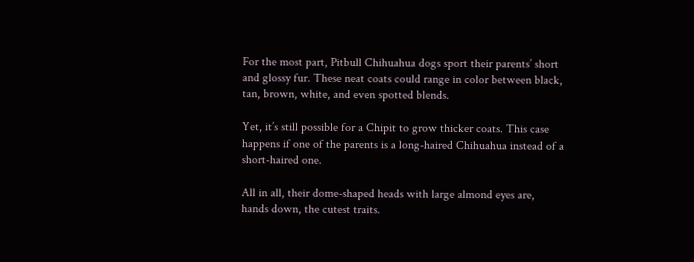For the most part, Pitbull Chihuahua dogs sport their parents’ short and glossy fur. These neat coats could range in color between black, tan, brown, white, and even spotted blends.

Yet, it’s still possible for a Chipit to grow thicker coats. This case happens if one of the parents is a long-haired Chihuahua instead of a short-haired one.

All in all, their dome-shaped heads with large almond eyes are, hands down, the cutest traits.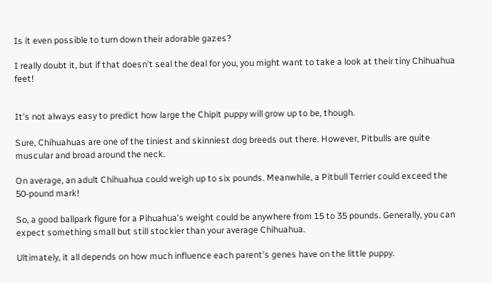Is it even possible to turn down their adorable gazes?

I really doubt it, but if that doesn’t seal the deal for you, you might want to take a look at their tiny Chihuahua feet!


It’s not always easy to predict how large the Chipit puppy will grow up to be, though.

Sure, Chihuahuas are one of the tiniest and skinniest dog breeds out there. However, Pitbulls are quite muscular and broad around the neck.

On average, an adult Chihuahua could weigh up to six pounds. Meanwhile, a Pitbull Terrier could exceed the 50-pound mark!

So, a good ballpark figure for a Pihuahua’s weight could be anywhere from 15 to 35 pounds. Generally, you can expect something small but still stockier than your average Chihuahua.

Ultimately, it all depends on how much influence each parent’s genes have on the little puppy.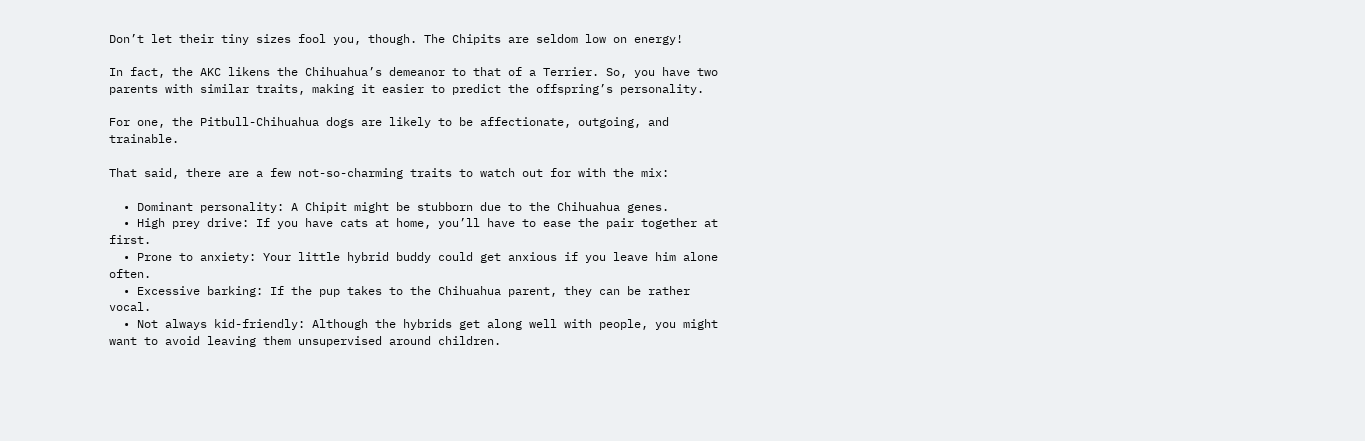Don’t let their tiny sizes fool you, though. The Chipits are seldom low on energy!

In fact, the AKC likens the Chihuahua’s demeanor to that of a Terrier. So, you have two parents with similar traits, making it easier to predict the offspring’s personality.

For one, the Pitbull-Chihuahua dogs are likely to be affectionate, outgoing, and trainable.

That said, there are a few not-so-charming traits to watch out for with the mix:

  • Dominant personality: A Chipit might be stubborn due to the Chihuahua genes.
  • High prey drive: If you have cats at home, you’ll have to ease the pair together at first.
  • Prone to anxiety: Your little hybrid buddy could get anxious if you leave him alone often.
  • Excessive barking: If the pup takes to the Chihuahua parent, they can be rather vocal.
  • Not always kid-friendly: Although the hybrids get along well with people, you might want to avoid leaving them unsupervised around children.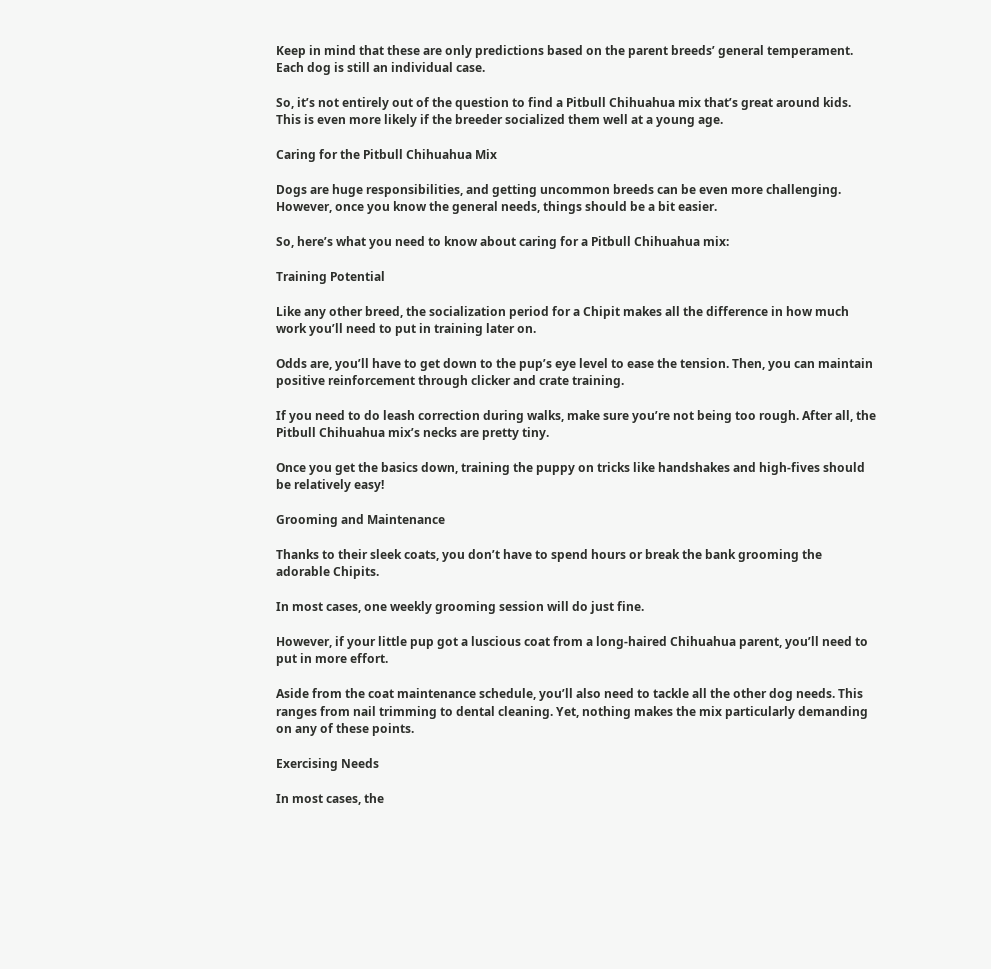Keep in mind that these are only predictions based on the parent breeds’ general temperament. Each dog is still an individual case.

So, it’s not entirely out of the question to find a Pitbull Chihuahua mix that’s great around kids. This is even more likely if the breeder socialized them well at a young age.

Caring for the Pitbull Chihuahua Mix

Dogs are huge responsibilities, and getting uncommon breeds can be even more challenging. However, once you know the general needs, things should be a bit easier.

So, here’s what you need to know about caring for a Pitbull Chihuahua mix:

Training Potential

Like any other breed, the socialization period for a Chipit makes all the difference in how much work you’ll need to put in training later on.

Odds are, you’ll have to get down to the pup’s eye level to ease the tension. Then, you can maintain positive reinforcement through clicker and crate training.

If you need to do leash correction during walks, make sure you’re not being too rough. After all, the Pitbull Chihuahua mix’s necks are pretty tiny.

Once you get the basics down, training the puppy on tricks like handshakes and high-fives should be relatively easy!

Grooming and Maintenance

Thanks to their sleek coats, you don’t have to spend hours or break the bank grooming the adorable Chipits.

In most cases, one weekly grooming session will do just fine.

However, if your little pup got a luscious coat from a long-haired Chihuahua parent, you’ll need to put in more effort.

Aside from the coat maintenance schedule, you’ll also need to tackle all the other dog needs. This ranges from nail trimming to dental cleaning. Yet, nothing makes the mix particularly demanding on any of these points.

Exercising Needs

In most cases, the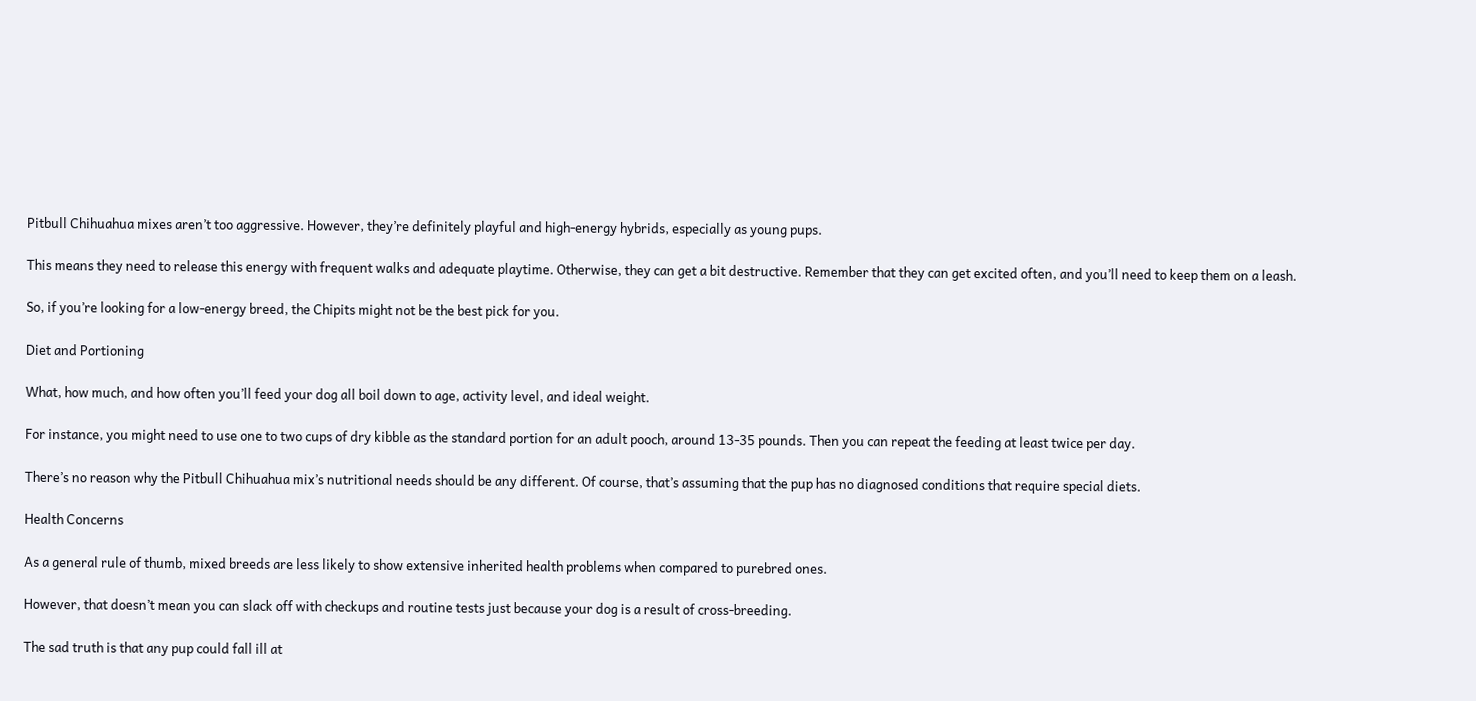Pitbull Chihuahua mixes aren’t too aggressive. However, they’re definitely playful and high-energy hybrids, especially as young pups.

This means they need to release this energy with frequent walks and adequate playtime. Otherwise, they can get a bit destructive. Remember that they can get excited often, and you’ll need to keep them on a leash.

So, if you’re looking for a low-energy breed, the Chipits might not be the best pick for you.

Diet and Portioning

What, how much, and how often you’ll feed your dog all boil down to age, activity level, and ideal weight.

For instance, you might need to use one to two cups of dry kibble as the standard portion for an adult pooch, around 13-35 pounds. Then you can repeat the feeding at least twice per day.

There’s no reason why the Pitbull Chihuahua mix’s nutritional needs should be any different. Of course, that’s assuming that the pup has no diagnosed conditions that require special diets.

Health Concerns

As a general rule of thumb, mixed breeds are less likely to show extensive inherited health problems when compared to purebred ones.

However, that doesn’t mean you can slack off with checkups and routine tests just because your dog is a result of cross-breeding.

The sad truth is that any pup could fall ill at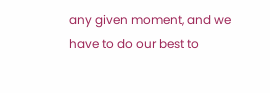any given moment, and we have to do our best to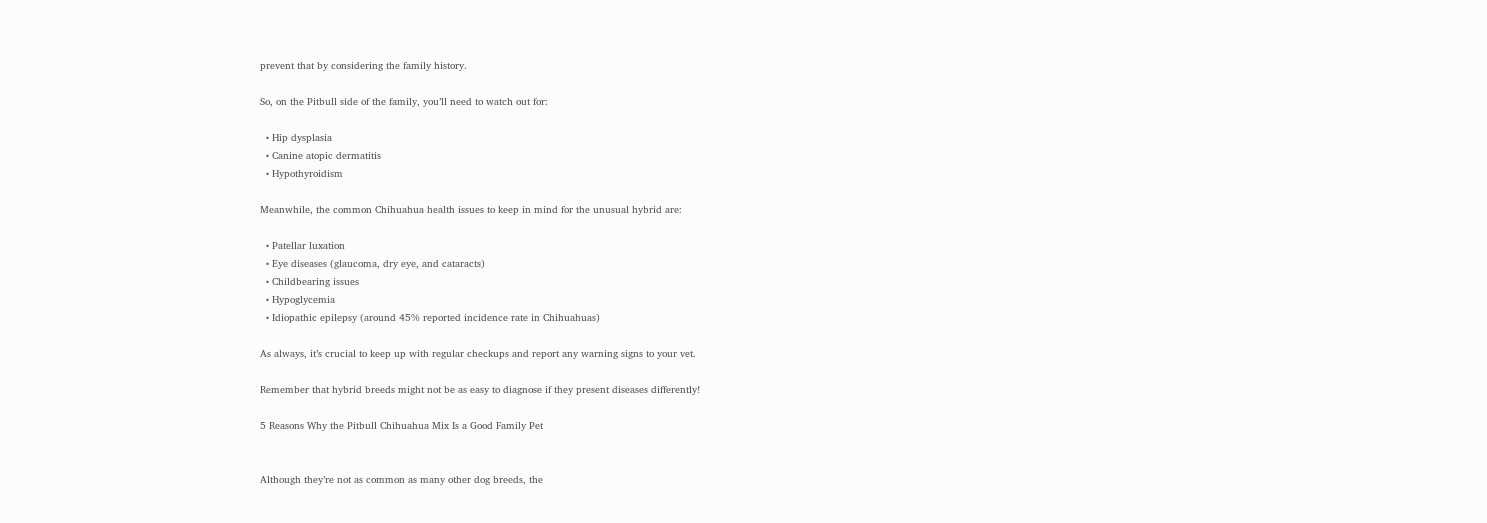prevent that by considering the family history.

So, on the Pitbull side of the family, you’ll need to watch out for:

  • Hip dysplasia
  • Canine atopic dermatitis
  • Hypothyroidism

Meanwhile, the common Chihuahua health issues to keep in mind for the unusual hybrid are:

  • Patellar luxation
  • Eye diseases (glaucoma, dry eye, and cataracts)
  • Childbearing issues
  • Hypoglycemia
  • Idiopathic epilepsy (around 45% reported incidence rate in Chihuahuas)

As always, it’s crucial to keep up with regular checkups and report any warning signs to your vet.

Remember that hybrid breeds might not be as easy to diagnose if they present diseases differently!

5 Reasons Why the Pitbull Chihuahua Mix Is a Good Family Pet


Although they’re not as common as many other dog breeds, the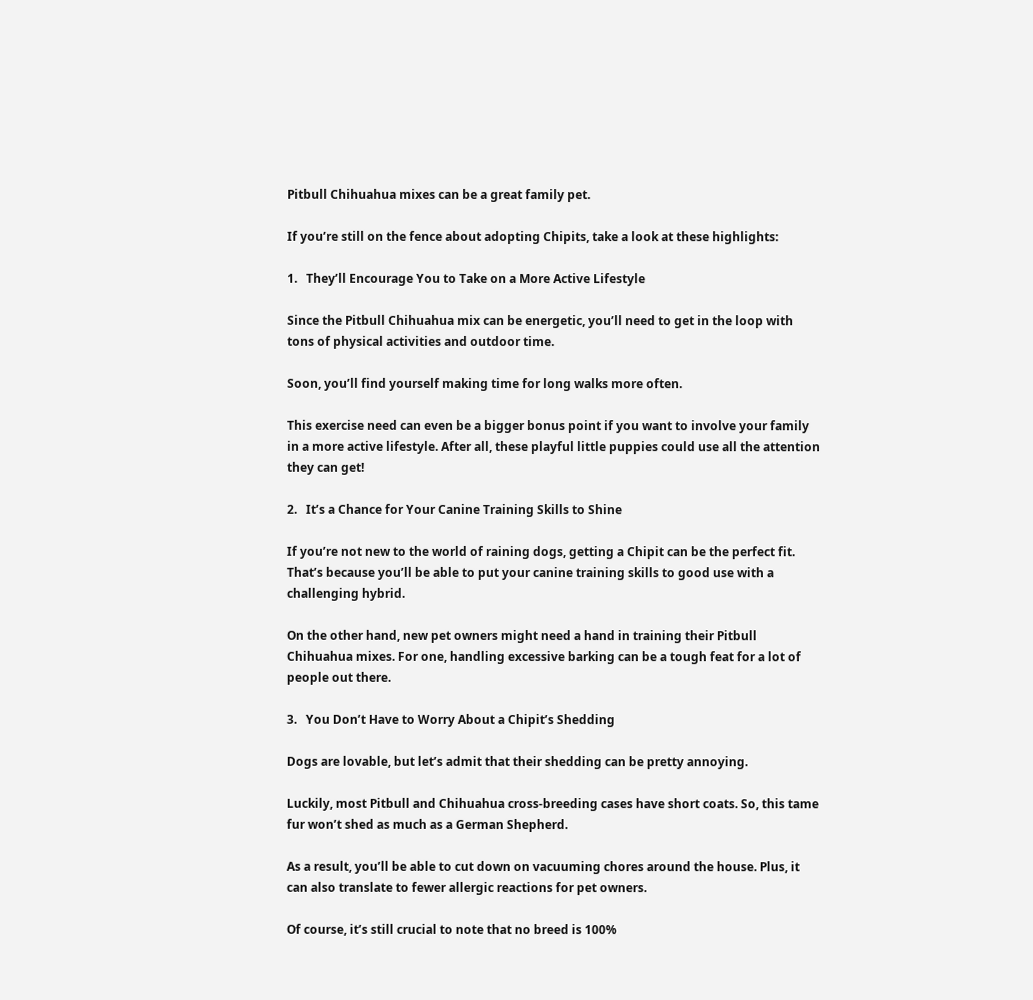Pitbull Chihuahua mixes can be a great family pet.

If you’re still on the fence about adopting Chipits, take a look at these highlights:

1.   They’ll Encourage You to Take on a More Active Lifestyle

Since the Pitbull Chihuahua mix can be energetic, you’ll need to get in the loop with tons of physical activities and outdoor time.

Soon, you’ll find yourself making time for long walks more often.

This exercise need can even be a bigger bonus point if you want to involve your family in a more active lifestyle. After all, these playful little puppies could use all the attention they can get!

2.   It’s a Chance for Your Canine Training Skills to Shine

If you’re not new to the world of raining dogs, getting a Chipit can be the perfect fit. That’s because you’ll be able to put your canine training skills to good use with a challenging hybrid.

On the other hand, new pet owners might need a hand in training their Pitbull Chihuahua mixes. For one, handling excessive barking can be a tough feat for a lot of people out there.

3.   You Don’t Have to Worry About a Chipit’s Shedding

Dogs are lovable, but let’s admit that their shedding can be pretty annoying.

Luckily, most Pitbull and Chihuahua cross-breeding cases have short coats. So, this tame fur won’t shed as much as a German Shepherd.

As a result, you’ll be able to cut down on vacuuming chores around the house. Plus, it can also translate to fewer allergic reactions for pet owners.

Of course, it’s still crucial to note that no breed is 100%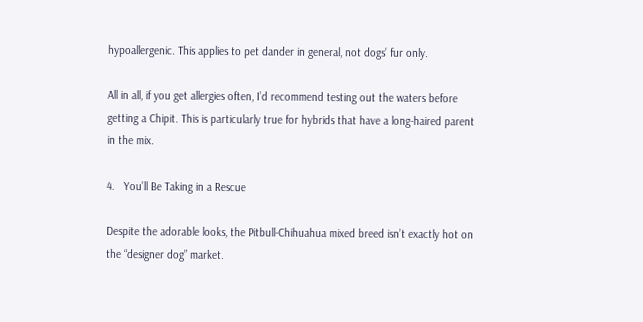hypoallergenic. This applies to pet dander in general, not dogs’ fur only.

All in all, if you get allergies often, I’d recommend testing out the waters before getting a Chipit. This is particularly true for hybrids that have a long-haired parent in the mix.

4.   You’ll Be Taking in a Rescue

Despite the adorable looks, the Pitbull-Chihuahua mixed breed isn’t exactly hot on the “designer dog” market.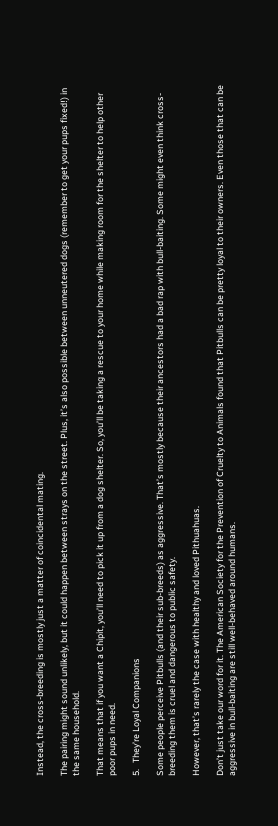Instead, the cross-breeding is mostly just a matter of coincidental mating.

The pairing might sound unlikely, but it could happen between strays on the street. Plus, it’s also possible between unneutered dogs (remember to get your pups fixed!) in the same household.

That means that if you want a Chipit, you’ll need to pick it up from a dog shelter. So, you’ll be taking a rescue to your home while making room for the shelter to help other poor pups in need.

5.   They’re Loyal Companions

Some people perceive Pitbulls (and their sub-breeds) as aggressive. That’s mostly because their ancestors had a bad rap with bull-baiting. Some might even think cross-breeding them is cruel and dangerous to public safety.

However, that’s rarely the case with healthy and loved Pithuahuas.

Don’t just take our word for it. The American Society for the Prevention of Cruelty to Animals found that Pitbulls can be pretty loyal to their owners. Even those that can be aggressive in bull-baiting are still well-behaved around humans.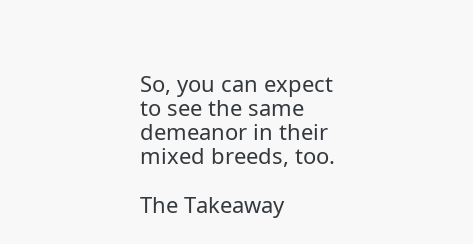So, you can expect to see the same demeanor in their mixed breeds, too.

The Takeaway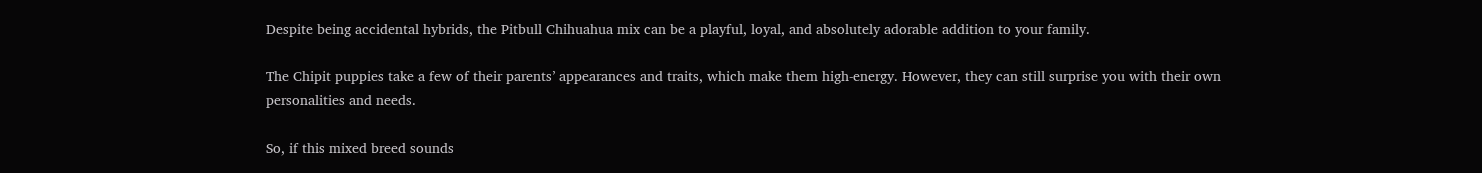Despite being accidental hybrids, the Pitbull Chihuahua mix can be a playful, loyal, and absolutely adorable addition to your family.

The Chipit puppies take a few of their parents’ appearances and traits, which make them high-energy. However, they can still surprise you with their own personalities and needs.

So, if this mixed breed sounds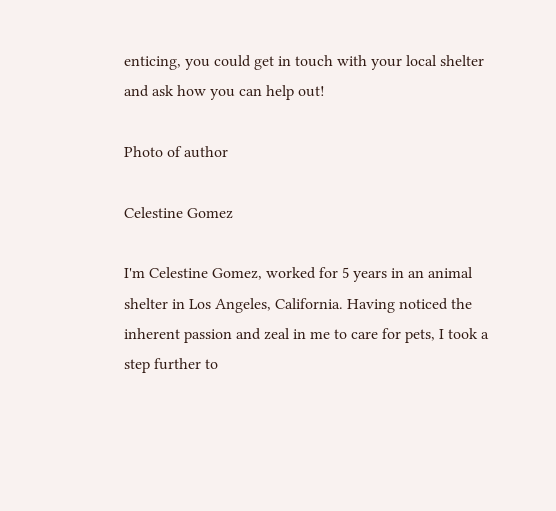enticing, you could get in touch with your local shelter and ask how you can help out!

Photo of author

Celestine Gomez

I'm Celestine Gomez, worked for 5 years in an animal shelter in Los Angeles, California. Having noticed the inherent passion and zeal in me to care for pets, I took a step further to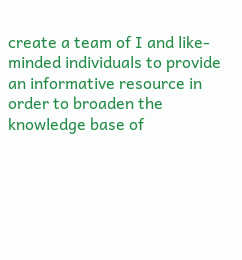create a team of I and like-minded individuals to provide an informative resource in order to broaden the knowledge base of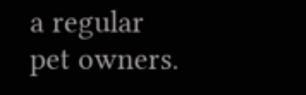a regular pet owners.